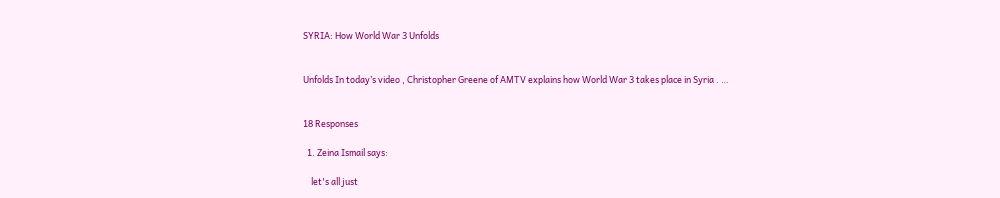SYRIA: How World War 3 Unfolds


Unfolds In today’s video , Christopher Greene of AMTV explains how World War 3 takes place in Syria . …


18 Responses

  1. Zeina Ismail says:

    let's all just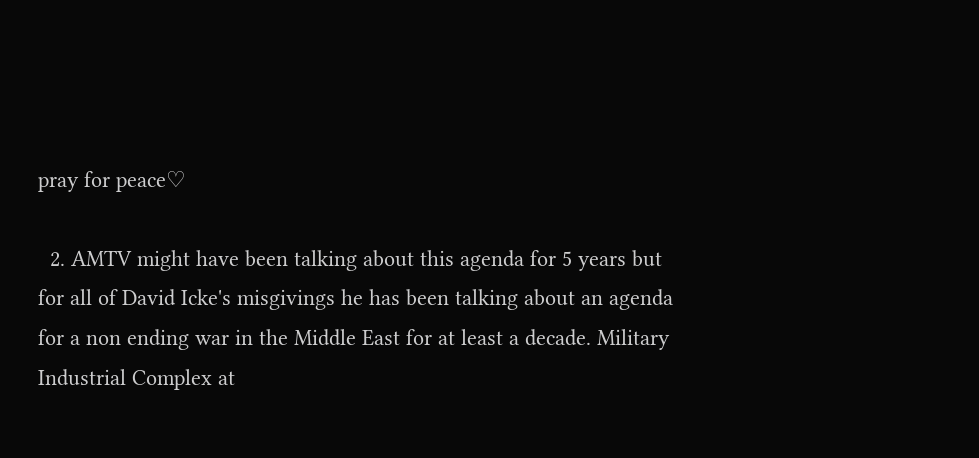pray for peace♡

  2. AMTV might have been talking about this agenda for 5 years but for all of David Icke's misgivings he has been talking about an agenda for a non ending war in the Middle East for at least a decade. Military Industrial Complex at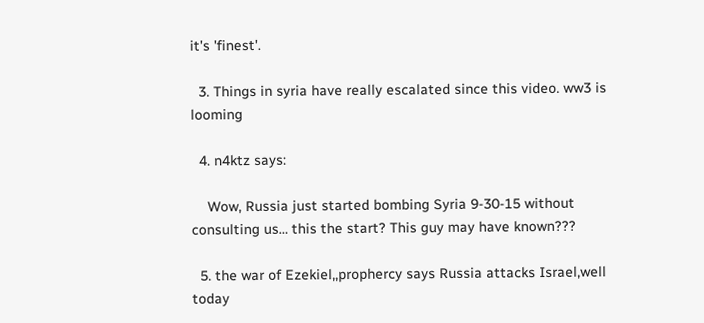it's 'finest'.

  3. Things in syria have really escalated since this video. ww3 is looming

  4. n4ktz says:

    Wow, Russia just started bombing Syria 9-30-15 without consulting us… this the start? This guy may have known???

  5. the war of Ezekiel,,prophercy says Russia attacks Israel,well today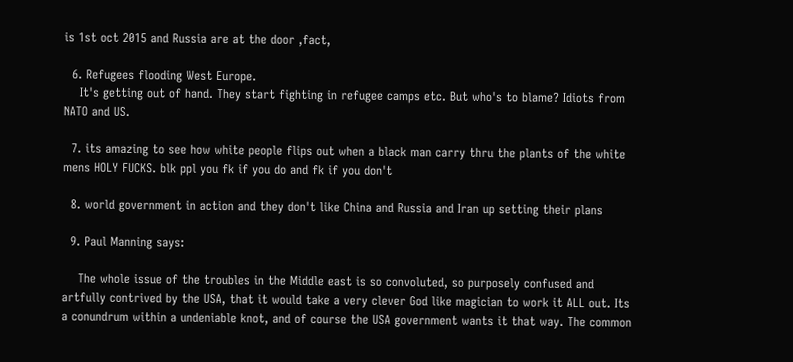is 1st oct 2015 and Russia are at the door ,fact,

  6. Refugees flooding West Europe.
    It's getting out of hand. They start fighting in refugee camps etc. But who's to blame? Idiots from NATO and US.

  7. its amazing to see how white people flips out when a black man carry thru the plants of the white mens HOLY FUCKS. blk ppl you fk if you do and fk if you don't

  8. world government in action and they don't like China and Russia and Iran up setting their plans

  9. Paul Manning says:

    The whole issue of the troubles in the Middle east is so convoluted, so purposely confused and artfully contrived by the USA, that it would take a very clever God like magician to work it ALL out. Its a conundrum within a undeniable knot, and of course the USA government wants it that way. The common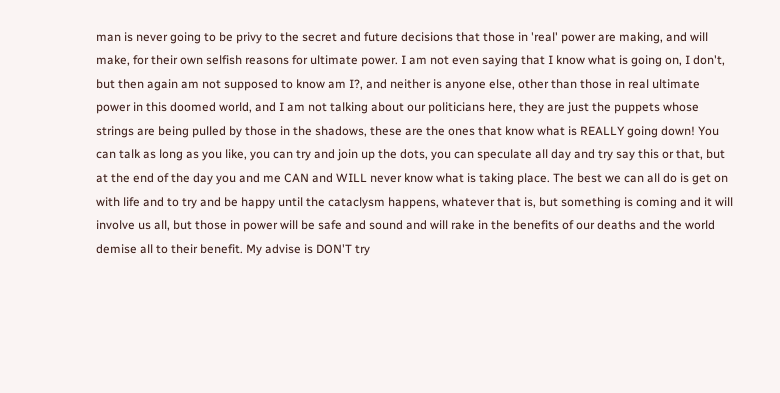man is never going to be privy to the secret and future decisions that those in 'real' power are making, and will make, for their own selfish reasons for ultimate power. I am not even saying that I know what is going on, I don't, but then again am not supposed to know am I?, and neither is anyone else, other than those in real ultimate power in this doomed world, and I am not talking about our politicians here, they are just the puppets whose strings are being pulled by those in the shadows, these are the ones that know what is REALLY going down! You can talk as long as you like, you can try and join up the dots, you can speculate all day and try say this or that, but at the end of the day you and me CAN and WILL never know what is taking place. The best we can all do is get on with life and to try and be happy until the cataclysm happens, whatever that is, but something is coming and it will involve us all, but those in power will be safe and sound and will rake in the benefits of our deaths and the world demise all to their benefit. My advise is DON'T try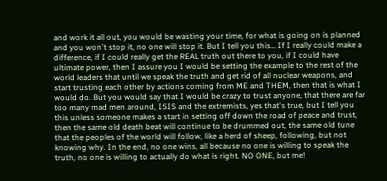and work it all out, you would be wasting your time, for what is going on is planned and you won't stop it, no one will stop it. But I tell you this… If I really could make a difference, if I could really get the REAL truth out there to you, if I could have ultimate power, then I assure you I would be setting the example to the rest of the world leaders that until we speak the truth and get rid of all nuclear weapons, and start trusting each other by actions coming from ME and THEM, then that is what I would do. But you would say that I would be crazy to trust anyone, that there are far too many mad men around, ISIS and the extremists, yes that's true, but I tell you this unless someone makes a start in setting off down the road of peace and trust, then the same old death beat will continue to be drummed out, the same old tune that the peoples of the world will follow, like a herd of sheep, following, but not knowing why. In the end, no one wins, all because no one is willing to speak the truth, no one is willing to actually do what is right. NO ONE, but me!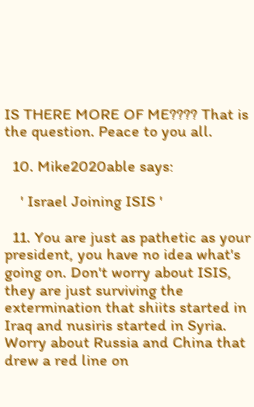IS THERE MORE OF ME???? That is the question. Peace to you all.

  10. Mike2020able says:

    ' Israel Joining ISIS '

  11. You are just as pathetic as your president, you have no idea what's going on. Don't worry about ISIS, they are just surviving the extermination that shiits started in Iraq and nusiris started in Syria. Worry about Russia and China that drew a red line on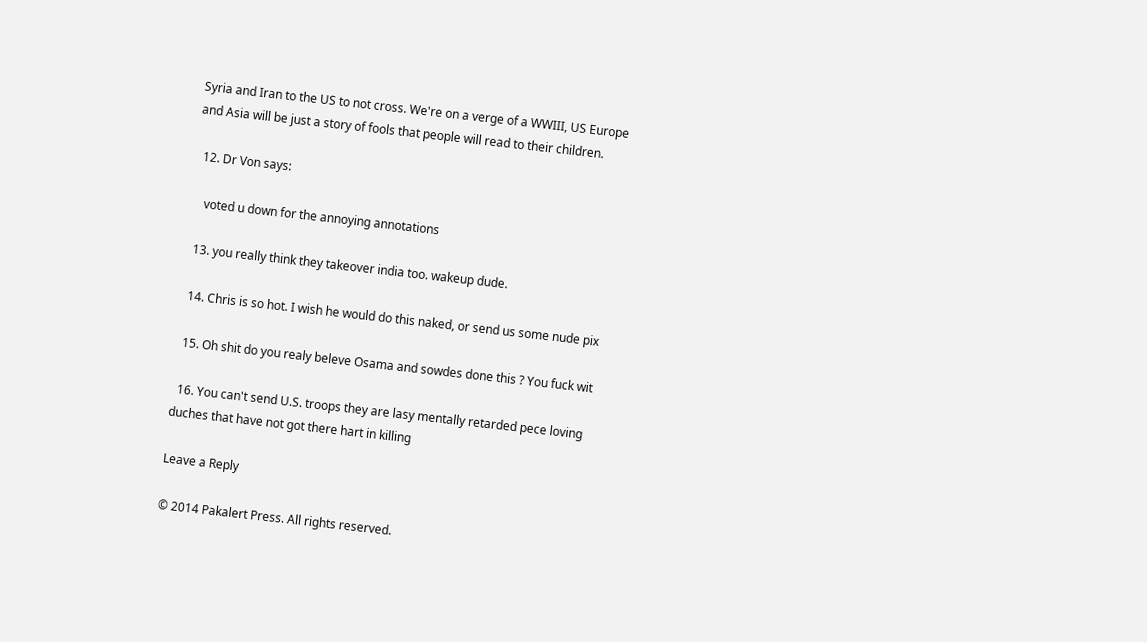Syria and Iran to the US to not cross. We're on a verge of a WWIII, US Europe and Asia will be just a story of fools that people will read to their children.

  12. Dr Von says:

    voted u down for the annoying annotations

  13. you really think they takeover india too. wakeup dude.

  14. Chris is so hot. I wish he would do this naked, or send us some nude pix

  15. Oh shit do you realy beleve Osama and sowdes done this ? You fuck wit

  16. You can't send U.S. troops they are lasy mentally retarded pece loving duches that have not got there hart in killing

Leave a Reply

© 2014 Pakalert Press. All rights reserved.